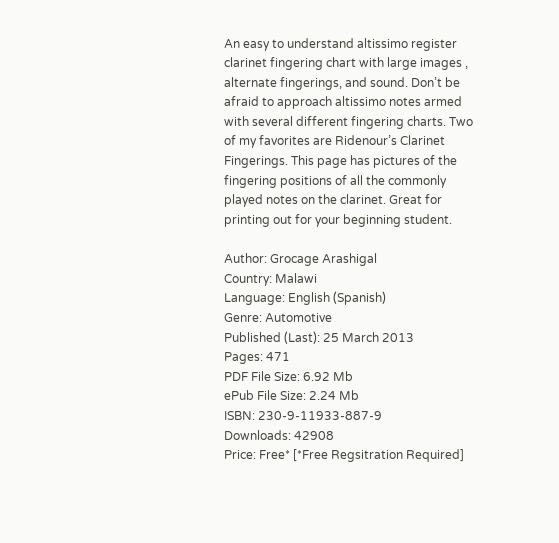An easy to understand altissimo register clarinet fingering chart with large images , alternate fingerings, and sound. Don’t be afraid to approach altissimo notes armed with several different fingering charts. Two of my favorites are Ridenour’s Clarinet Fingerings. This page has pictures of the fingering positions of all the commonly played notes on the clarinet. Great for printing out for your beginning student.

Author: Grocage Arashigal
Country: Malawi
Language: English (Spanish)
Genre: Automotive
Published (Last): 25 March 2013
Pages: 471
PDF File Size: 6.92 Mb
ePub File Size: 2.24 Mb
ISBN: 230-9-11933-887-9
Downloads: 42908
Price: Free* [*Free Regsitration Required]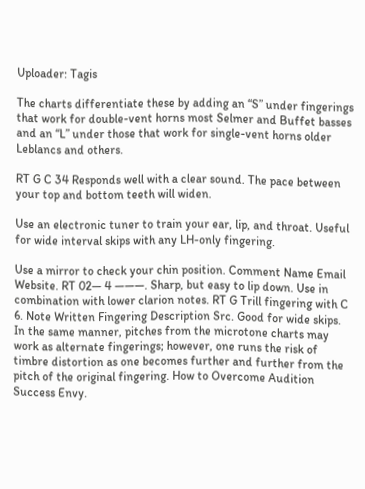Uploader: Tagis

The charts differentiate these by adding an “S” under fingerings that work for double-vent horns most Selmer and Buffet basses and an “L” under those that work for single-vent horns older Leblancs and others.

RT G C 34 Responds well with a clear sound. The pace between your top and bottom teeth will widen.

Use an electronic tuner to train your ear, lip, and throat. Useful for wide interval skips with any LH-only fingering.

Use a mirror to check your chin position. Comment Name Email Website. RT 02— 4 ———. Sharp, but easy to lip down. Use in combination with lower clarion notes. RT G Trill fingering with C 6. Note Written Fingering Description Src. Good for wide skips. In the same manner, pitches from the microtone charts may work as alternate fingerings; however, one runs the risk of timbre distortion as one becomes further and further from the pitch of the original fingering. How to Overcome Audition Success Envy.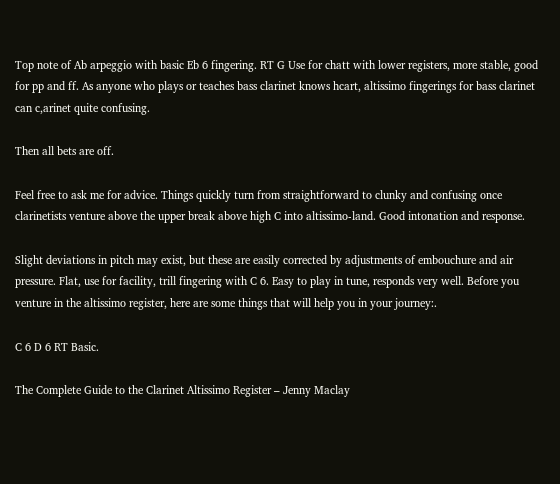Top note of Ab arpeggio with basic Eb 6 fingering. RT G Use for chatt with lower registers, more stable, good for pp and ff. As anyone who plays or teaches bass clarinet knows hcart, altissimo fingerings for bass clarinet can c,arinet quite confusing.

Then all bets are off.

Feel free to ask me for advice. Things quickly turn from straightforward to clunky and confusing once clarinetists venture above the upper break above high C into altissimo-land. Good intonation and response.

Slight deviations in pitch may exist, but these are easily corrected by adjustments of embouchure and air pressure. Flat, use for facility, trill fingering with C 6. Easy to play in tune, responds very well. Before you venture in the altissimo register, here are some things that will help you in your journey:.

C 6 D 6 RT Basic.

The Complete Guide to the Clarinet Altissimo Register – Jenny Maclay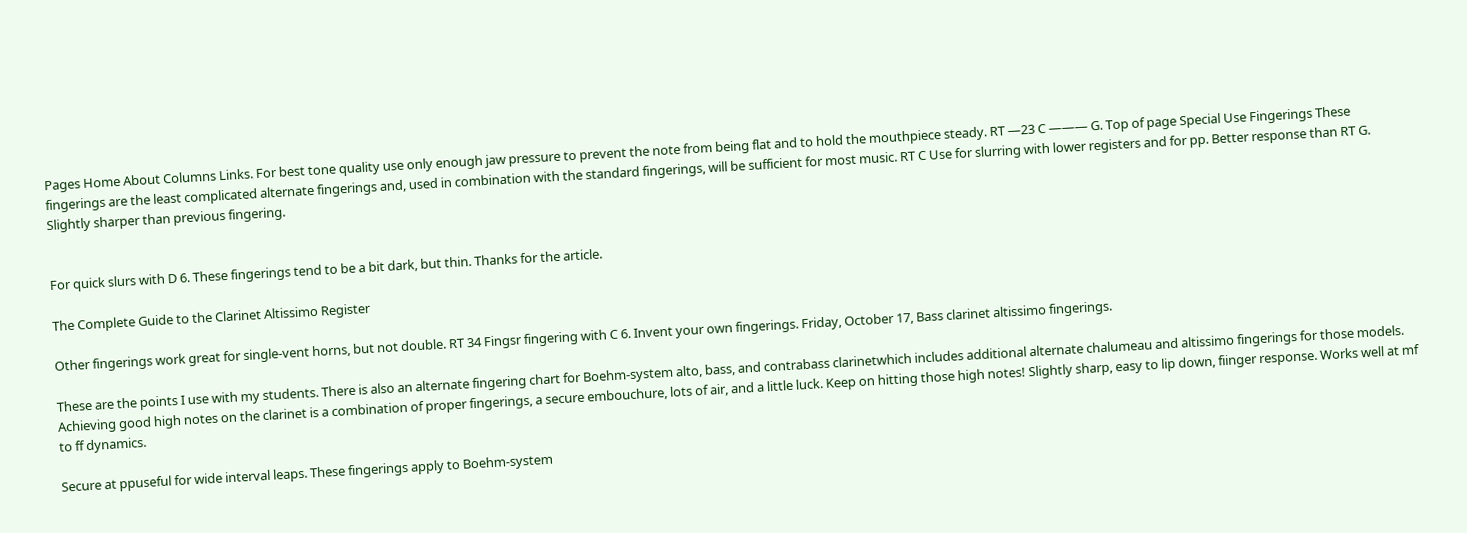Pages Home About Columns Links. For best tone quality use only enough jaw pressure to prevent the note from being flat and to hold the mouthpiece steady. RT —23 C ——— G. Top of page Special Use Fingerings These fingerings are the least complicated alternate fingerings and, used in combination with the standard fingerings, will be sufficient for most music. RT C Use for slurring with lower registers and for pp. Better response than RT G. Slightly sharper than previous fingering.


For quick slurs with D 6. These fingerings tend to be a bit dark, but thin. Thanks for the article.

The Complete Guide to the Clarinet Altissimo Register

Other fingerings work great for single-vent horns, but not double. RT 34 Fingsr fingering with C 6. Invent your own fingerings. Friday, October 17, Bass clarinet altissimo fingerings.

These are the points I use with my students. There is also an alternate fingering chart for Boehm-system alto, bass, and contrabass clarinetwhich includes additional alternate chalumeau and altissimo fingerings for those models. Achieving good high notes on the clarinet is a combination of proper fingerings, a secure embouchure, lots of air, and a little luck. Keep on hitting those high notes! Slightly sharp, easy to lip down, fiinger response. Works well at mf to ff dynamics.

Secure at ppuseful for wide interval leaps. These fingerings apply to Boehm-system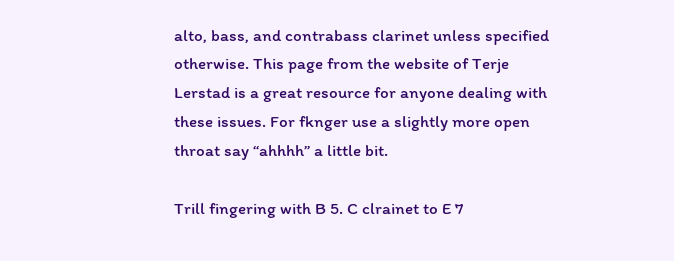alto, bass, and contrabass clarinet unless specified otherwise. This page from the website of Terje Lerstad is a great resource for anyone dealing with these issues. For fknger use a slightly more open throat say “ahhhh” a little bit.

Trill fingering with B 5. C clrainet to E 7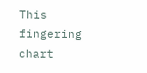This fingering chart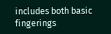includes both basic fingerings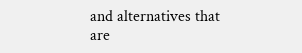and alternatives that are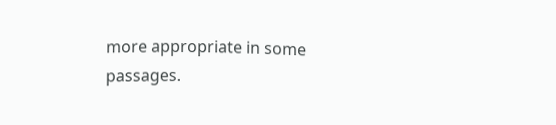more appropriate in some passages.